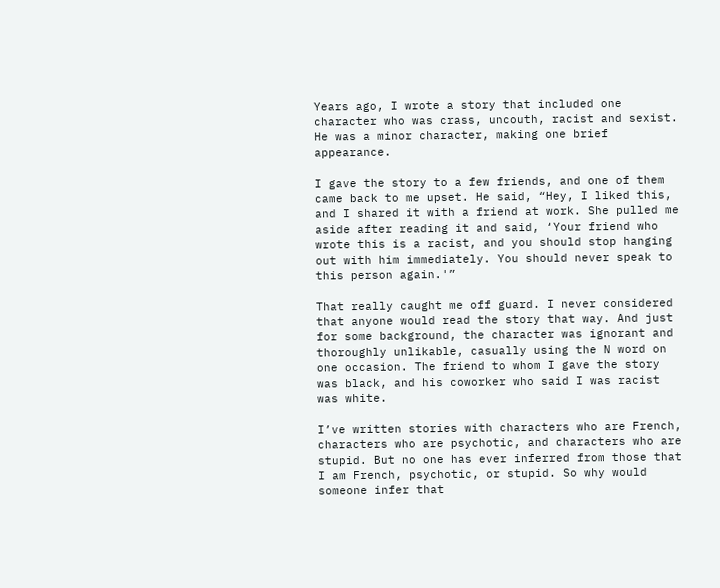Years ago, I wrote a story that included one character who was crass, uncouth, racist and sexist. He was a minor character, making one brief appearance.

I gave the story to a few friends, and one of them came back to me upset. He said, “Hey, I liked this, and I shared it with a friend at work. She pulled me aside after reading it and said, ‘Your friend who wrote this is a racist, and you should stop hanging out with him immediately. You should never speak to this person again.'”

That really caught me off guard. I never considered that anyone would read the story that way. And just for some background, the character was ignorant and thoroughly unlikable, casually using the N word on one occasion. The friend to whom I gave the story was black, and his coworker who said I was racist was white.

I’ve written stories with characters who are French, characters who are psychotic, and characters who are stupid. But no one has ever inferred from those that I am French, psychotic, or stupid. So why would someone infer that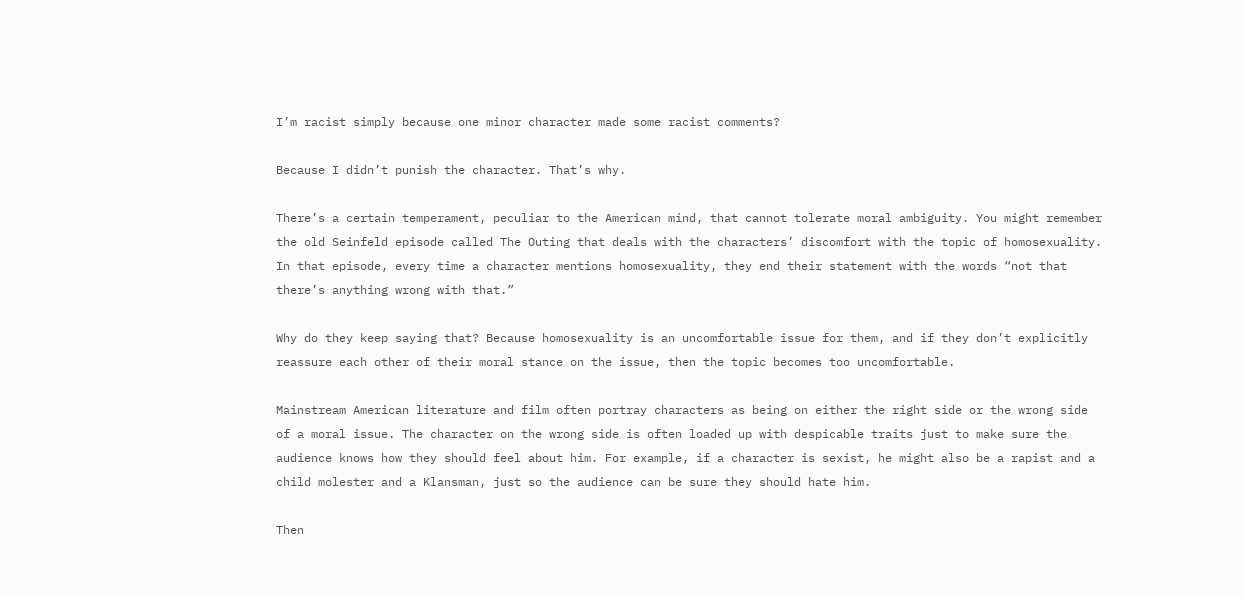I’m racist simply because one minor character made some racist comments?

Because I didn’t punish the character. That’s why.

There’s a certain temperament, peculiar to the American mind, that cannot tolerate moral ambiguity. You might remember the old Seinfeld episode called The Outing that deals with the characters’ discomfort with the topic of homosexuality. In that episode, every time a character mentions homosexuality, they end their statement with the words “not that there’s anything wrong with that.”

Why do they keep saying that? Because homosexuality is an uncomfortable issue for them, and if they don’t explicitly reassure each other of their moral stance on the issue, then the topic becomes too uncomfortable.

Mainstream American literature and film often portray characters as being on either the right side or the wrong side of a moral issue. The character on the wrong side is often loaded up with despicable traits just to make sure the audience knows how they should feel about him. For example, if a character is sexist, he might also be a rapist and a child molester and a Klansman, just so the audience can be sure they should hate him.

Then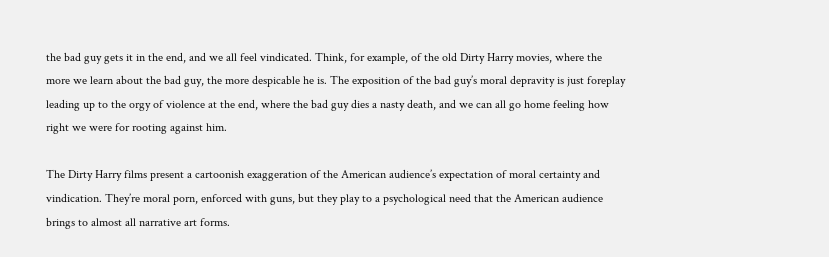the bad guy gets it in the end, and we all feel vindicated. Think, for example, of the old Dirty Harry movies, where the more we learn about the bad guy, the more despicable he is. The exposition of the bad guy’s moral depravity is just foreplay leading up to the orgy of violence at the end, where the bad guy dies a nasty death, and we can all go home feeling how right we were for rooting against him.

The Dirty Harry films present a cartoonish exaggeration of the American audience’s expectation of moral certainty and vindication. They’re moral porn, enforced with guns, but they play to a psychological need that the American audience brings to almost all narrative art forms.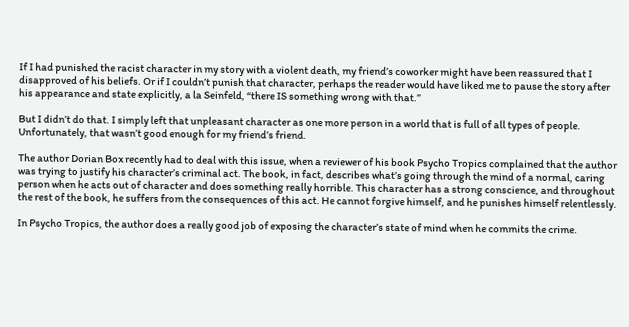If I had punished the racist character in my story with a violent death, my friend’s coworker might have been reassured that I disapproved of his beliefs. Or if I couldn’t punish that character, perhaps the reader would have liked me to pause the story after his appearance and state explicitly, a la Seinfeld, “there IS something wrong with that.”

But I didn’t do that. I simply left that unpleasant character as one more person in a world that is full of all types of people. Unfortunately, that wasn’t good enough for my friend’s friend.

The author Dorian Box recently had to deal with this issue, when a reviewer of his book Psycho Tropics complained that the author was trying to justify his character’s criminal act. The book, in fact, describes what’s going through the mind of a normal, caring person when he acts out of character and does something really horrible. This character has a strong conscience, and throughout the rest of the book, he suffers from the consequences of this act. He cannot forgive himself, and he punishes himself relentlessly.

In Psycho Tropics, the author does a really good job of exposing the character’s state of mind when he commits the crime.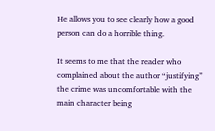He allows you to see clearly how a good person can do a horrible thing.

It seems to me that the reader who complained about the author “justifying” the crime was uncomfortable with the main character being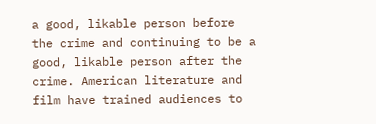a good, likable person before the crime and continuing to be a good, likable person after the crime. American literature and film have trained audiences to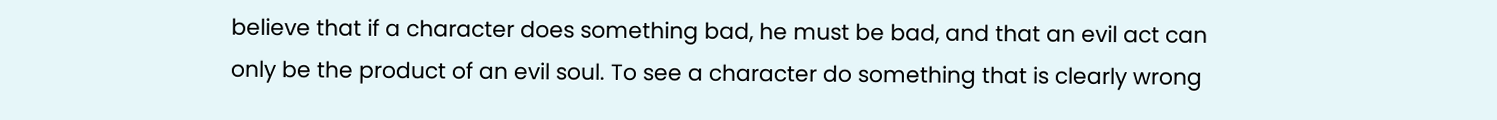believe that if a character does something bad, he must be bad, and that an evil act can only be the product of an evil soul. To see a character do something that is clearly wrong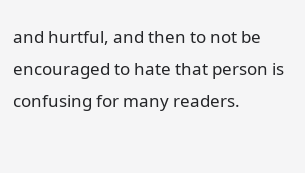and hurtful, and then to not be encouraged to hate that person is confusing for many readers.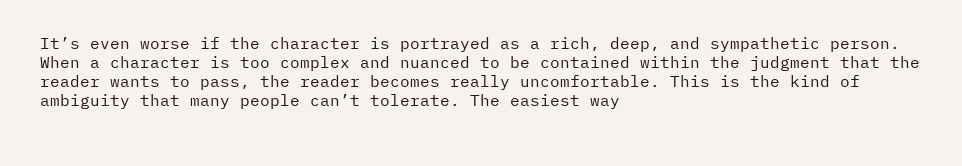It’s even worse if the character is portrayed as a rich, deep, and sympathetic person. When a character is too complex and nuanced to be contained within the judgment that the reader wants to pass, the reader becomes really uncomfortable. This is the kind of ambiguity that many people can’t tolerate. The easiest way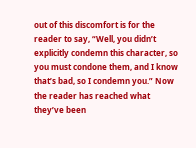out of this discomfort is for the reader to say, “Well, you didn’t explicitly condemn this character, so you must condone them, and I know that’s bad, so I condemn you.” Now the reader has reached what they’ve been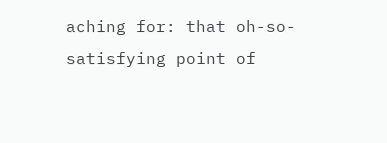aching for: that oh-so-satisfying point of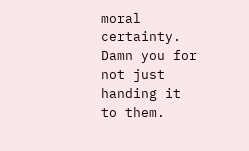moral certainty. Damn you for not just handing it to them.